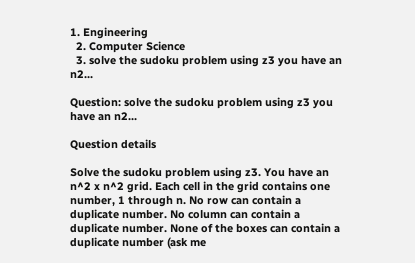1. Engineering
  2. Computer Science
  3. solve the sudoku problem using z3 you have an n2...

Question: solve the sudoku problem using z3 you have an n2...

Question details

Solve the sudoku problem using z3. You have an n^2 x n^2 grid. Each cell in the grid contains one number, 1 through n. No row can contain a duplicate number. No column can contain a duplicate number. None of the boxes can contain a duplicate number (ask me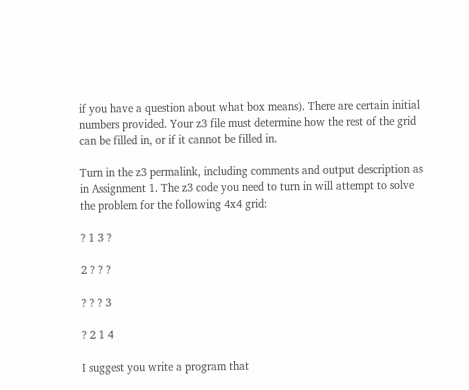if you have a question about what box means). There are certain initial numbers provided. Your z3 file must determine how the rest of the grid can be filled in, or if it cannot be filled in.

Turn in the z3 permalink, including comments and output description as in Assignment 1. The z3 code you need to turn in will attempt to solve the problem for the following 4x4 grid:

? 1 3 ?

2 ? ? ?

? ? ? 3

? 2 1 4

I suggest you write a program that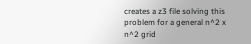creates a z3 file solving this problem for a general n^2 x n^2 grid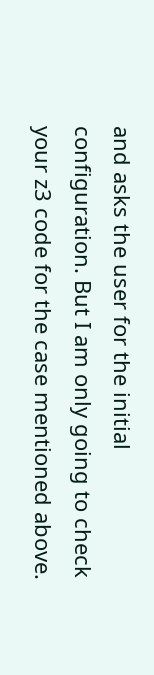and asks the user for the initial configuration. But I am only going to check your z3 code for the case mentioned above.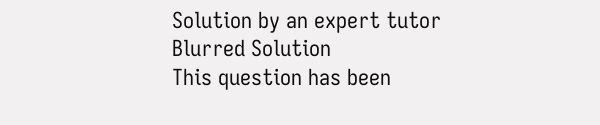Solution by an expert tutor
Blurred Solution
This question has been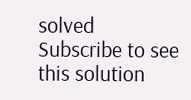solved
Subscribe to see this solution